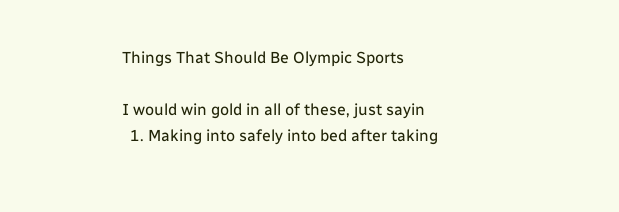Things That Should Be Olympic Sports

I would win gold in all of these, just sayin
  1. Making into safely into bed after taking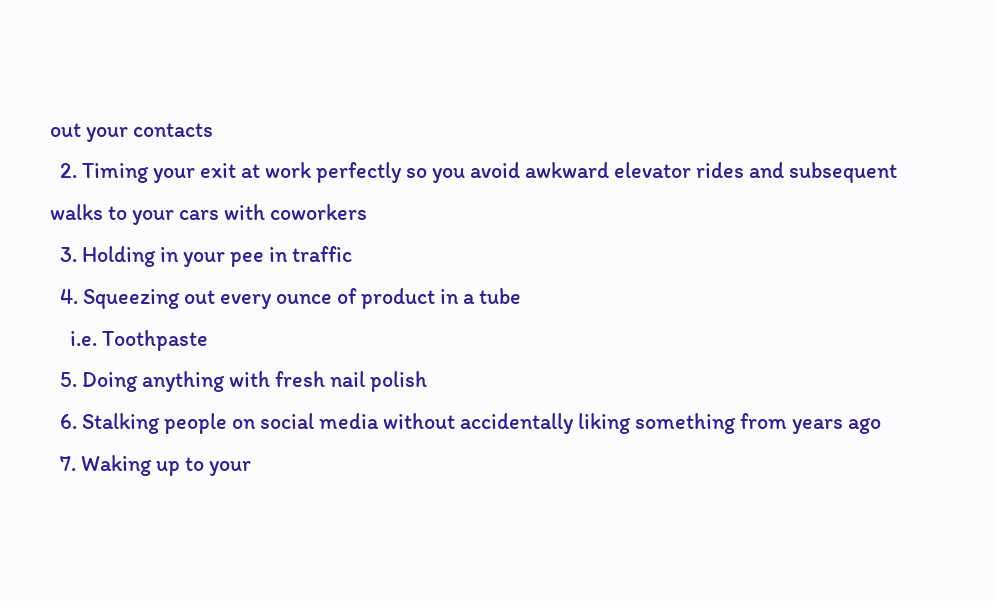out your contacts
  2. Timing your exit at work perfectly so you avoid awkward elevator rides and subsequent walks to your cars with coworkers
  3. Holding in your pee in traffic
  4. Squeezing out every ounce of product in a tube
    i.e. Toothpaste
  5. Doing anything with fresh nail polish
  6. Stalking people on social media without accidentally liking something from years ago
  7. Waking up to your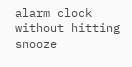alarm clock without hitting snooze